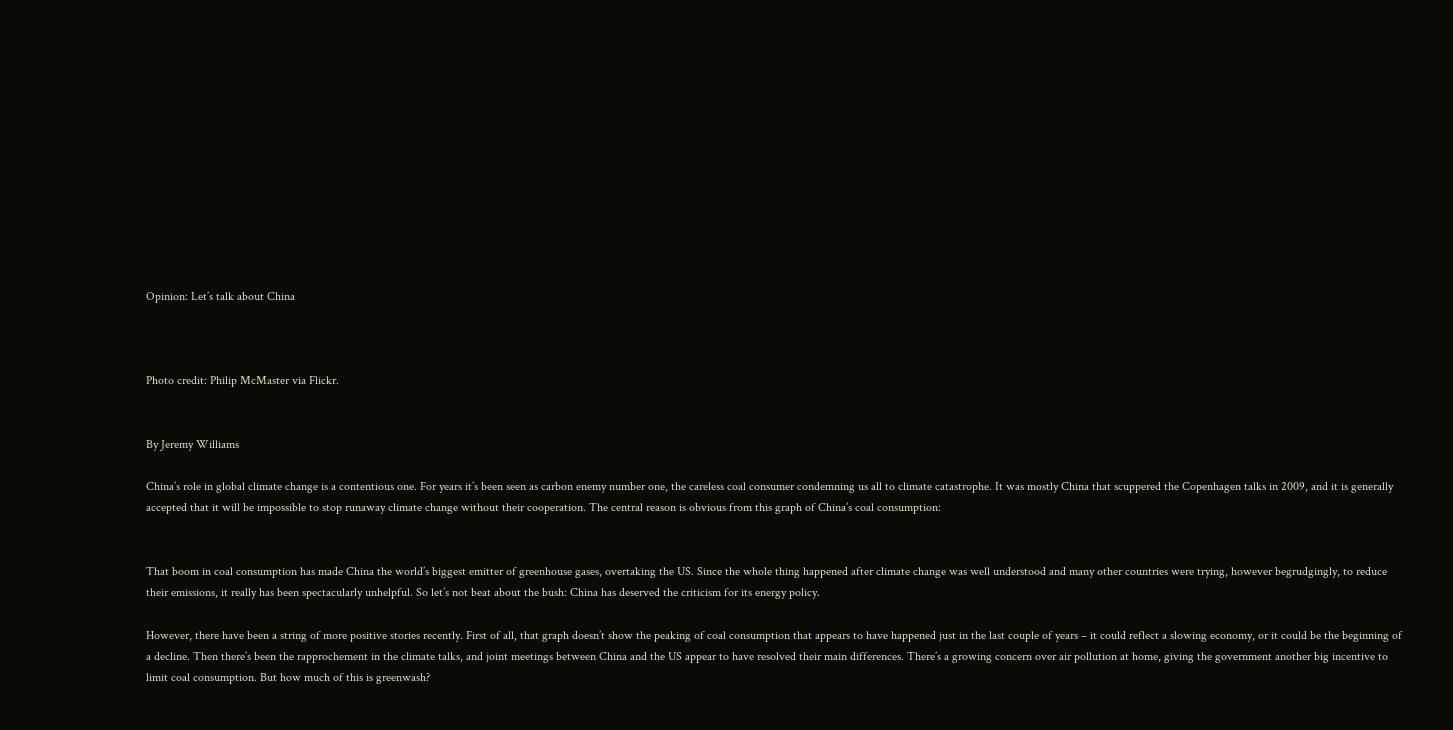Opinion: Let’s talk about China



Photo credit: Philip McMaster via Flickr.


By Jeremy Williams

China’s role in global climate change is a contentious one. For years it’s been seen as carbon enemy number one, the careless coal consumer condemning us all to climate catastrophe. It was mostly China that scuppered the Copenhagen talks in 2009, and it is generally accepted that it will be impossible to stop runaway climate change without their cooperation. The central reason is obvious from this graph of China’s coal consumption:


That boom in coal consumption has made China the world’s biggest emitter of greenhouse gases, overtaking the US. Since the whole thing happened after climate change was well understood and many other countries were trying, however begrudgingly, to reduce their emissions, it really has been spectacularly unhelpful. So let’s not beat about the bush: China has deserved the criticism for its energy policy.

However, there have been a string of more positive stories recently. First of all, that graph doesn’t show the peaking of coal consumption that appears to have happened just in the last couple of years – it could reflect a slowing economy, or it could be the beginning of a decline. Then there’s been the rapprochement in the climate talks, and joint meetings between China and the US appear to have resolved their main differences. There’s a growing concern over air pollution at home, giving the government another big incentive to limit coal consumption. But how much of this is greenwash?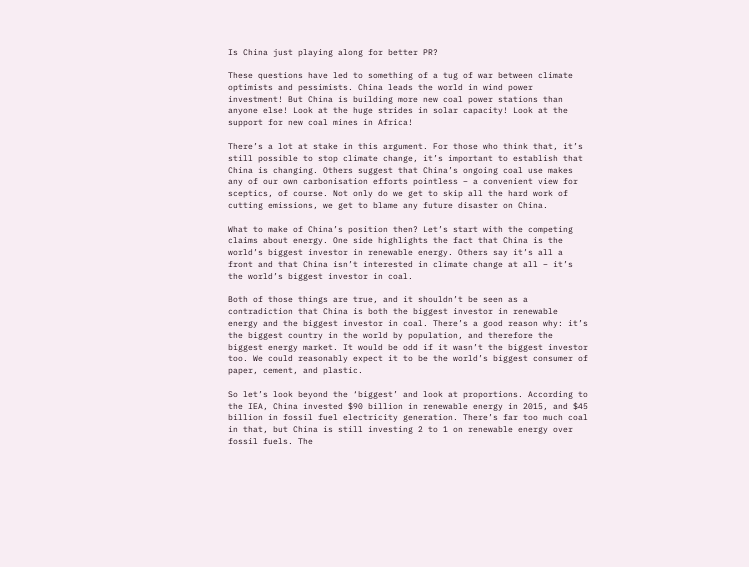Is China just playing along for better PR?

These questions have led to something of a tug of war between climate optimists and pessimists. China leads the world in wind power investment! But China is building more new coal power stations than anyone else! Look at the huge strides in solar capacity! Look at the support for new coal mines in Africa!

There’s a lot at stake in this argument. For those who think that, it’s still possible to stop climate change, it’s important to establish that China is changing. Others suggest that China’s ongoing coal use makes any of our own carbonisation efforts pointless – a convenient view for sceptics, of course. Not only do we get to skip all the hard work of cutting emissions, we get to blame any future disaster on China.

What to make of China’s position then? Let’s start with the competing claims about energy. One side highlights the fact that China is the world’s biggest investor in renewable energy. Others say it’s all a front and that China isn’t interested in climate change at all – it’s the world’s biggest investor in coal.

Both of those things are true, and it shouldn’t be seen as a contradiction that China is both the biggest investor in renewable energy and the biggest investor in coal. There’s a good reason why: it’s the biggest country in the world by population, and therefore the biggest energy market. It would be odd if it wasn’t the biggest investor too. We could reasonably expect it to be the world’s biggest consumer of paper, cement, and plastic.

So let’s look beyond the ‘biggest’ and look at proportions. According to the IEA, China invested $90 billion in renewable energy in 2015, and $45 billion in fossil fuel electricity generation. There’s far too much coal in that, but China is still investing 2 to 1 on renewable energy over fossil fuels. The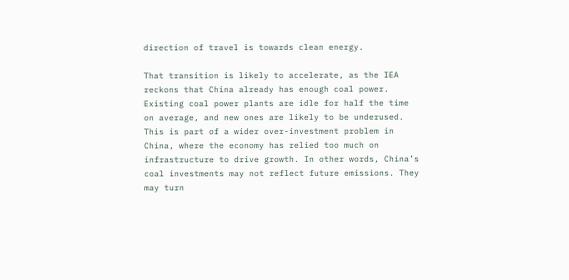direction of travel is towards clean energy.

That transition is likely to accelerate, as the IEA reckons that China already has enough coal power. Existing coal power plants are idle for half the time on average, and new ones are likely to be underused. This is part of a wider over-investment problem in China, where the economy has relied too much on infrastructure to drive growth. In other words, China’s coal investments may not reflect future emissions. They may turn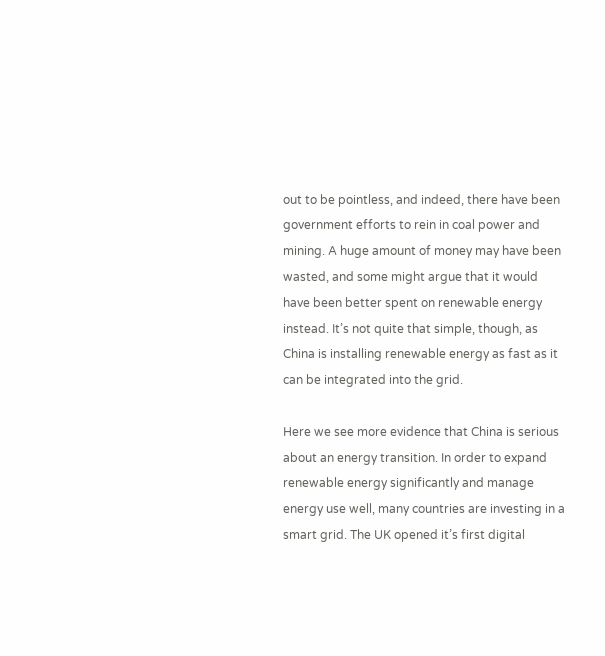out to be pointless, and indeed, there have been government efforts to rein in coal power and mining. A huge amount of money may have been wasted, and some might argue that it would have been better spent on renewable energy instead. It’s not quite that simple, though, as China is installing renewable energy as fast as it can be integrated into the grid.

Here we see more evidence that China is serious about an energy transition. In order to expand renewable energy significantly and manage energy use well, many countries are investing in a smart grid. The UK opened it’s first digital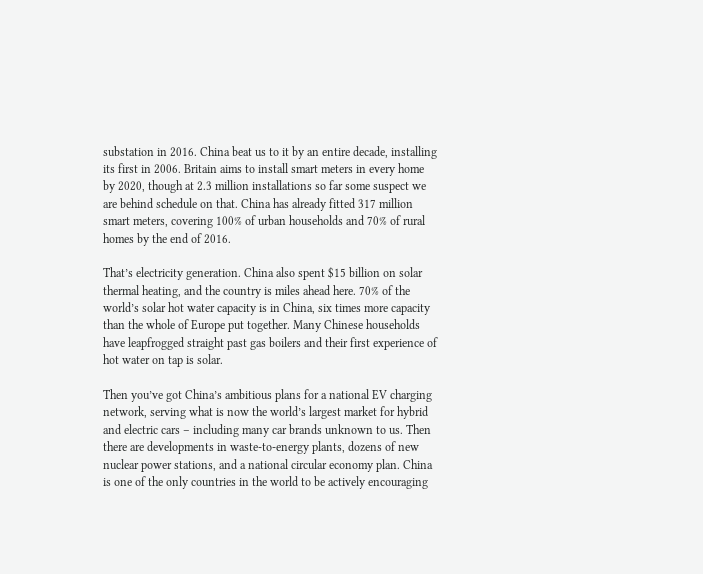substation in 2016. China beat us to it by an entire decade, installing its first in 2006. Britain aims to install smart meters in every home by 2020, though at 2.3 million installations so far some suspect we are behind schedule on that. China has already fitted 317 million smart meters, covering 100% of urban households and 70% of rural homes by the end of 2016.

That’s electricity generation. China also spent $15 billion on solar thermal heating, and the country is miles ahead here. 70% of the world’s solar hot water capacity is in China, six times more capacity than the whole of Europe put together. Many Chinese households have leapfrogged straight past gas boilers and their first experience of hot water on tap is solar.

Then you’ve got China’s ambitious plans for a national EV charging network, serving what is now the world’s largest market for hybrid and electric cars – including many car brands unknown to us. Then there are developments in waste-to-energy plants, dozens of new nuclear power stations, and a national circular economy plan. China is one of the only countries in the world to be actively encouraging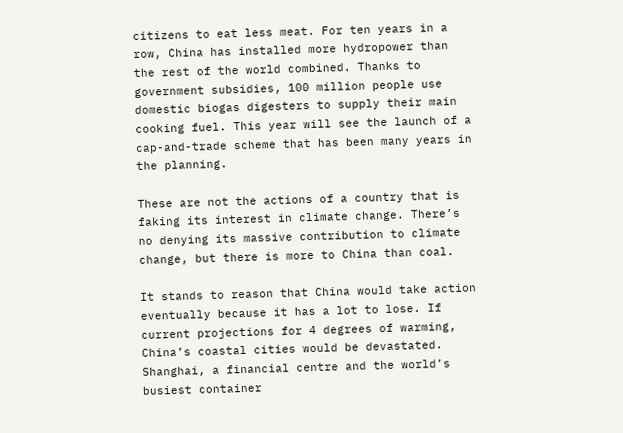citizens to eat less meat. For ten years in a row, China has installed more hydropower than the rest of the world combined. Thanks to government subsidies, 100 million people use domestic biogas digesters to supply their main cooking fuel. This year will see the launch of a cap-and-trade scheme that has been many years in the planning.

These are not the actions of a country that is faking its interest in climate change. There’s no denying its massive contribution to climate change, but there is more to China than coal.

It stands to reason that China would take action eventually because it has a lot to lose. If current projections for 4 degrees of warming, China’s coastal cities would be devastated. Shanghai, a financial centre and the world’s busiest container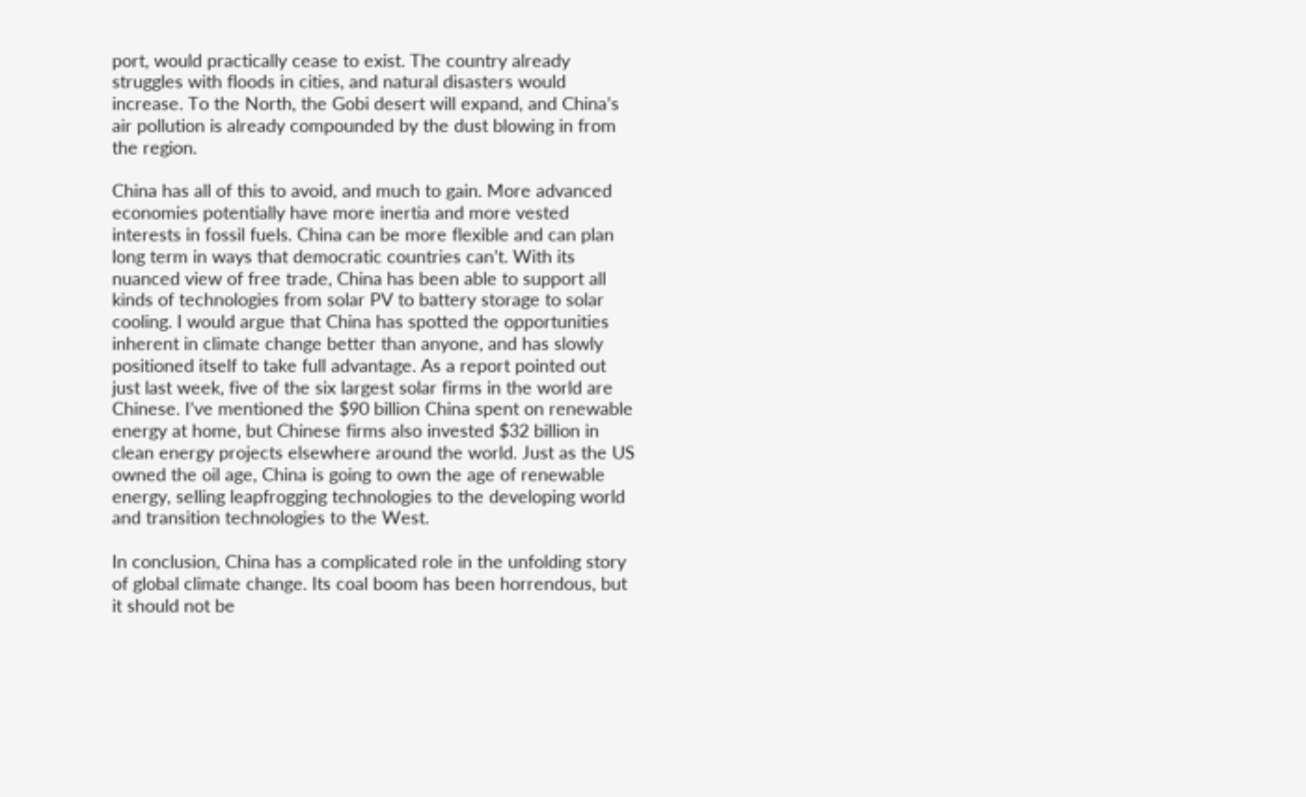port, would practically cease to exist. The country already struggles with floods in cities, and natural disasters would increase. To the North, the Gobi desert will expand, and China’s air pollution is already compounded by the dust blowing in from the region.

China has all of this to avoid, and much to gain. More advanced economies potentially have more inertia and more vested interests in fossil fuels. China can be more flexible and can plan long term in ways that democratic countries can’t. With its nuanced view of free trade, China has been able to support all kinds of technologies from solar PV to battery storage to solar cooling. I would argue that China has spotted the opportunities inherent in climate change better than anyone, and has slowly positioned itself to take full advantage. As a report pointed out just last week, five of the six largest solar firms in the world are Chinese. I’ve mentioned the $90 billion China spent on renewable energy at home, but Chinese firms also invested $32 billion in clean energy projects elsewhere around the world. Just as the US owned the oil age, China is going to own the age of renewable energy, selling leapfrogging technologies to the developing world and transition technologies to the West.

In conclusion, China has a complicated role in the unfolding story of global climate change. Its coal boom has been horrendous, but it should not be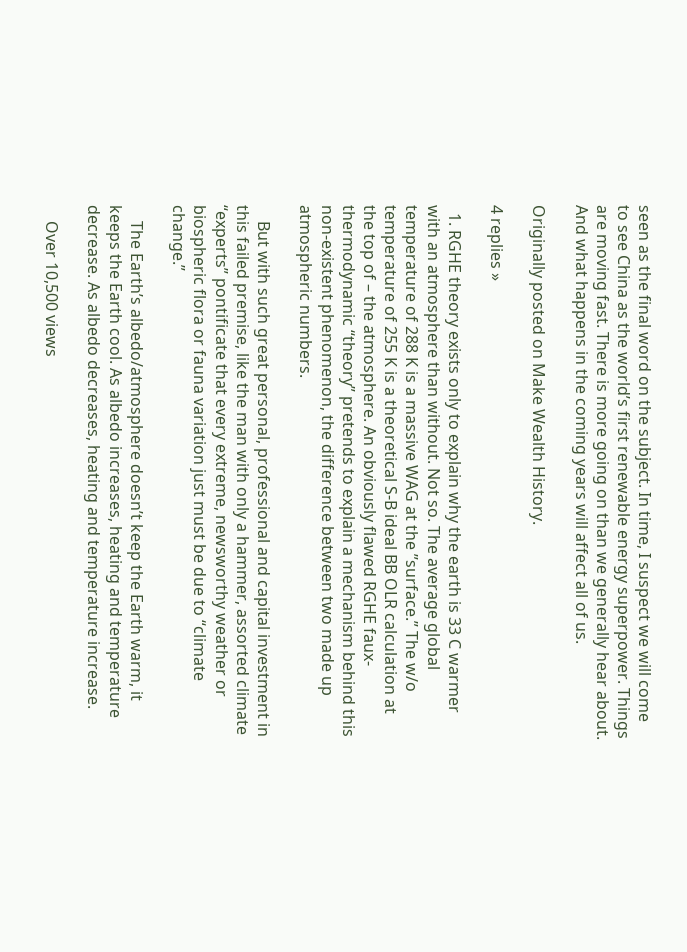seen as the final word on the subject. In time, I suspect we will come to see China as the world’s first renewable energy superpower. Things are moving fast. There is more going on than we generally hear about. And what happens in the coming years will affect all of us.

Originally posted on Make Wealth History.

4 replies »

  1. RGHE theory exists only to explain why the earth is 33 C warmer with an atmosphere than without. Not so. The average global temperature of 288 K is a massive WAG at the ”surface.” The w/o temperature of 255 K is a theoretical S-B ideal BB OLR calculation at the top of – the atmosphere. An obviously flawed RGHE faux-thermodynamic “theory” pretends to explain a mechanism behind this non-existent phenomenon, the difference between two made up atmospheric numbers.

    But with such great personal, professional and capital investment in this failed premise, like the man with only a hammer, assorted climate “experts” pontificate that every extreme, newsworthy weather or biospheric flora or fauna variation just must be due to “climate change.”

    The Earth’s albedo/atmosphere doesn’t keep the Earth warm, it keeps the Earth cool. As albedo increases, heating and temperature decrease. As albedo decreases, heating and temperature increase.

    Over 10,500 views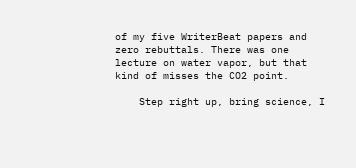of my five WriterBeat papers and zero rebuttals. There was one lecture on water vapor, but that kind of misses the CO2 point.

    Step right up, bring science, I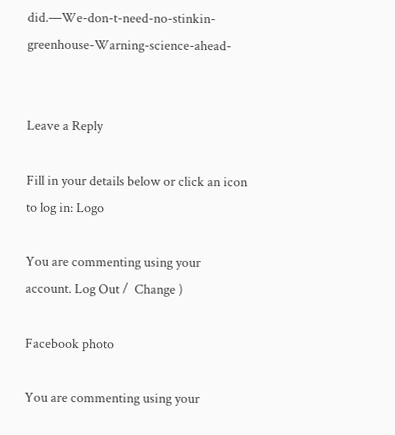did.—We-don-t-need-no-stinkin-greenhouse-Warning-science-ahead-


Leave a Reply

Fill in your details below or click an icon to log in: Logo

You are commenting using your account. Log Out /  Change )

Facebook photo

You are commenting using your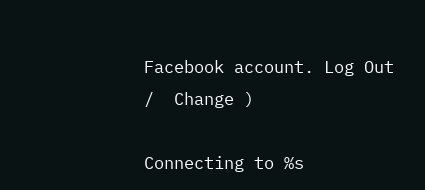Facebook account. Log Out /  Change )

Connecting to %s